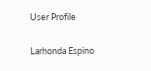User Profile

Larhonda Espino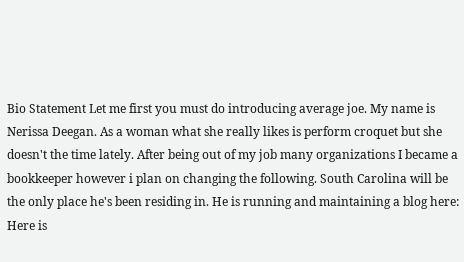Bio Statement Let me first you must do introducing average joe. My name is Nerissa Deegan. As a woman what she really likes is perform croquet but she doesn't the time lately. After being out of my job many organizations I became a bookkeeper however i plan on changing the following. South Carolina will be the only place he's been residing in. He is running and maintaining a blog here: Here is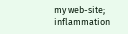my web-site; inflammation